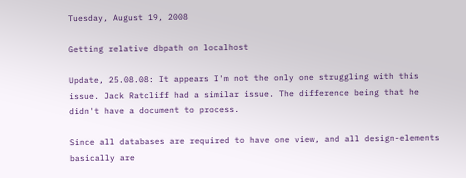Tuesday, August 19, 2008

Getting relative dbpath on localhost

Update, 25.08.08: It appears I'm not the only one struggling with this issue. Jack Ratcliff had a similar issue. The difference being that he didn't have a document to process.

Since all databases are required to have one view, and all design-elements basically are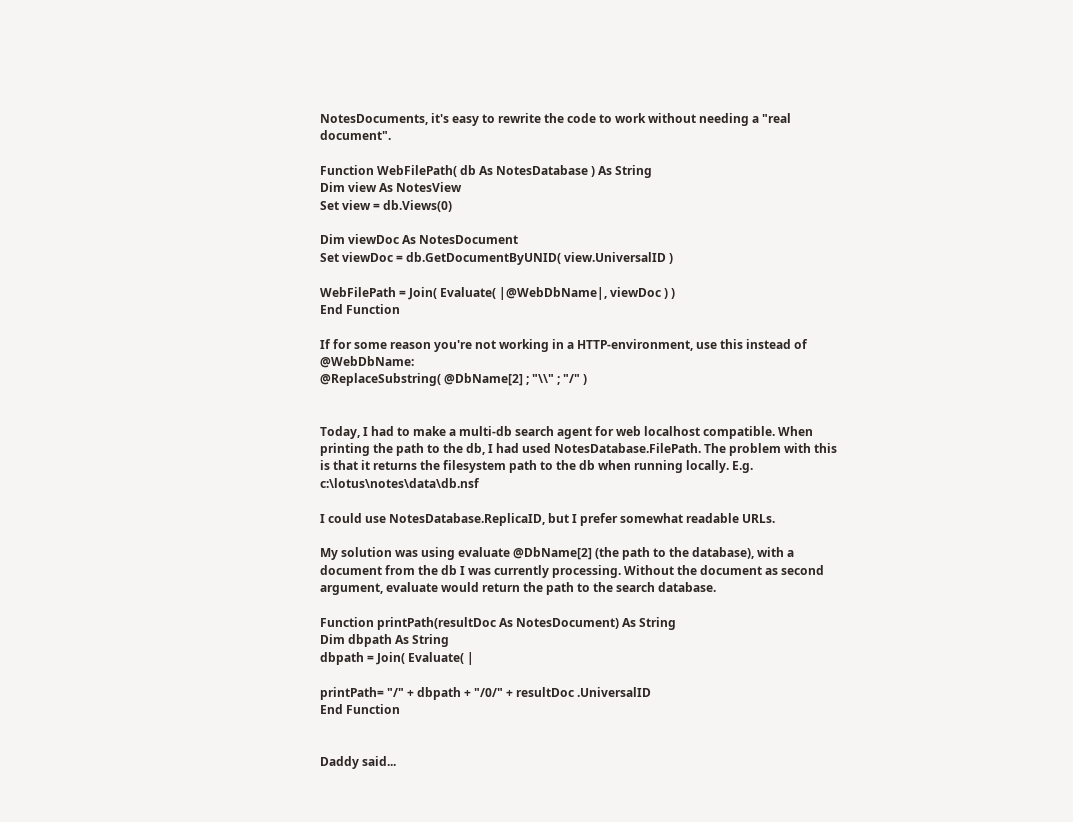NotesDocuments, it's easy to rewrite the code to work without needing a "real document".

Function WebFilePath( db As NotesDatabase ) As String
Dim view As NotesView
Set view = db.Views(0)

Dim viewDoc As NotesDocument
Set viewDoc = db.GetDocumentByUNID( view.UniversalID )

WebFilePath = Join( Evaluate( |@WebDbName|, viewDoc ) )
End Function

If for some reason you're not working in a HTTP-environment, use this instead of @WebDbName:
@ReplaceSubstring( @DbName[2] ; "\\" ; "/" )


Today, I had to make a multi-db search agent for web localhost compatible. When printing the path to the db, I had used NotesDatabase.FilePath. The problem with this is that it returns the filesystem path to the db when running locally. E.g. c:\lotus\notes\data\db.nsf

I could use NotesDatabase.ReplicaID, but I prefer somewhat readable URLs.

My solution was using evaluate @DbName[2] (the path to the database), with a document from the db I was currently processing. Without the document as second argument, evaluate would return the path to the search database.

Function printPath(resultDoc As NotesDocument) As String
Dim dbpath As String
dbpath = Join( Evaluate( |

printPath= "/" + dbpath + "/0/" + resultDoc .UniversalID
End Function


Daddy said...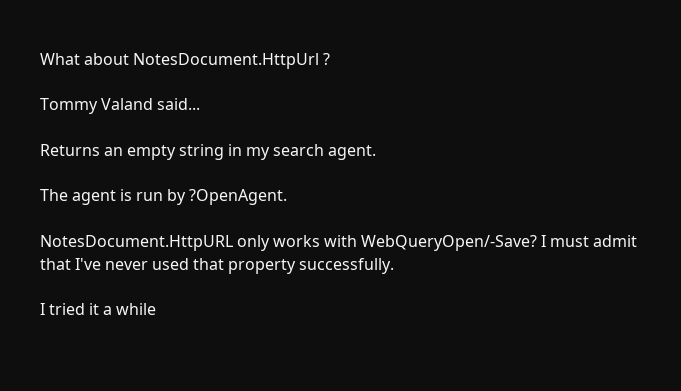What about NotesDocument.HttpUrl ?

Tommy Valand said...

Returns an empty string in my search agent.

The agent is run by ?OpenAgent.

NotesDocument.HttpURL only works with WebQueryOpen/-Save? I must admit that I've never used that property successfully.

I tried it a while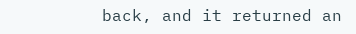back, and it returned an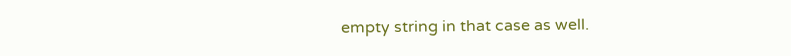empty string in that case as well.